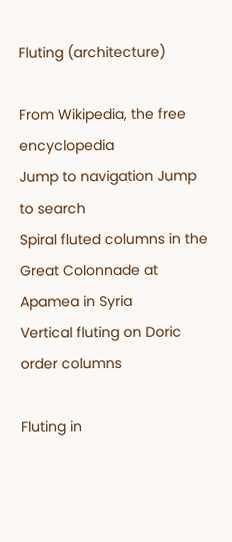Fluting (architecture)

From Wikipedia, the free encyclopedia
Jump to navigation Jump to search
Spiral fluted columns in the Great Colonnade at Apamea in Syria
Vertical fluting on Doric order columns

Fluting in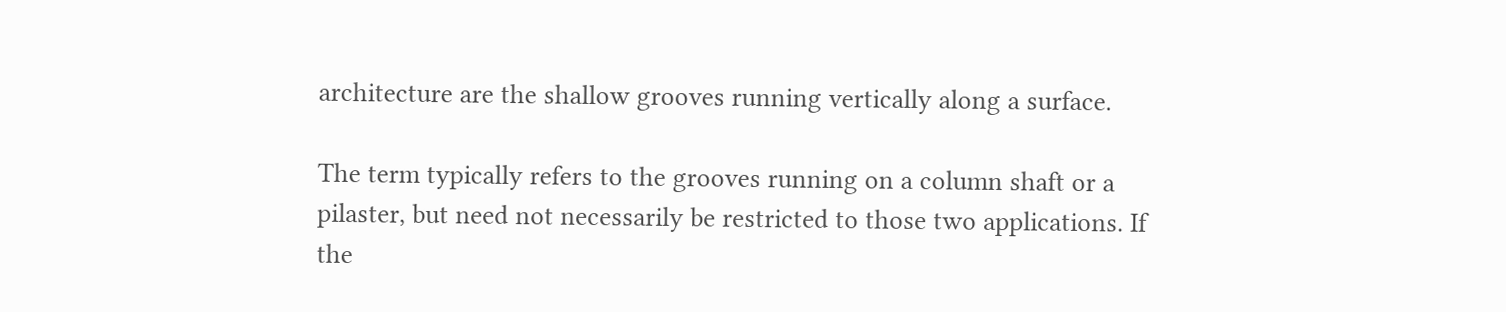architecture are the shallow grooves running vertically along a surface.

The term typically refers to the grooves running on a column shaft or a pilaster, but need not necessarily be restricted to those two applications. If the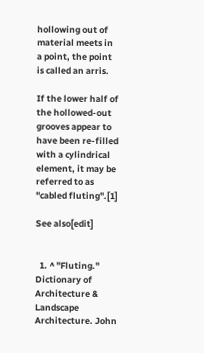hollowing out of material meets in a point, the point is called an arris.

If the lower half of the hollowed-out grooves appear to have been re-filled with a cylindrical element, it may be referred to as "cabled fluting".[1]

See also[edit]


  1. ^ "Fluting." Dictionary of Architecture & Landscape Architecture. John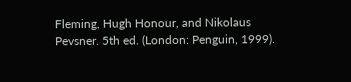Fleming, Hugh Honour, and Nikolaus Pevsner. 5th ed. (London: Penguin, 1999).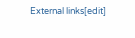External links[edit]